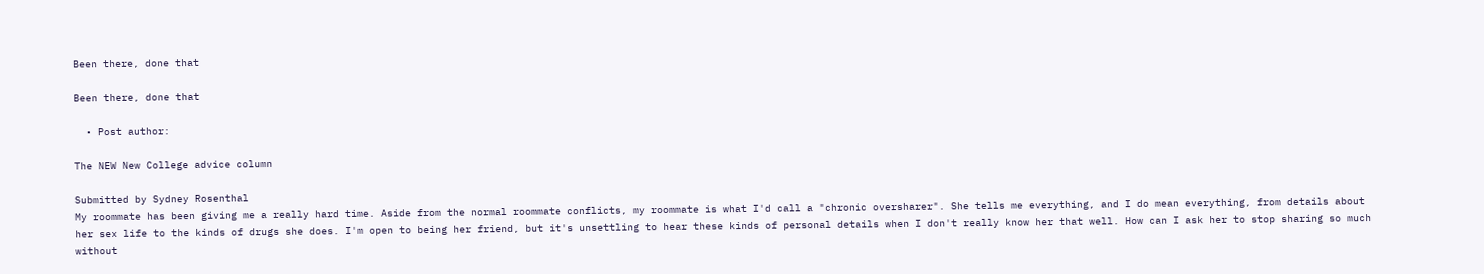Been there, done that

Been there, done that

  • Post author:

The NEW New College advice column

Submitted by Sydney Rosenthal
My roommate has been giving me a really hard time. Aside from the normal roommate conflicts, my roommate is what I'd call a "chronic oversharer". She tells me everything, and I do mean everything, from details about her sex life to the kinds of drugs she does. I'm open to being her friend, but it's unsettling to hear these kinds of personal details when I don't really know her that well. How can I ask her to stop sharing so much without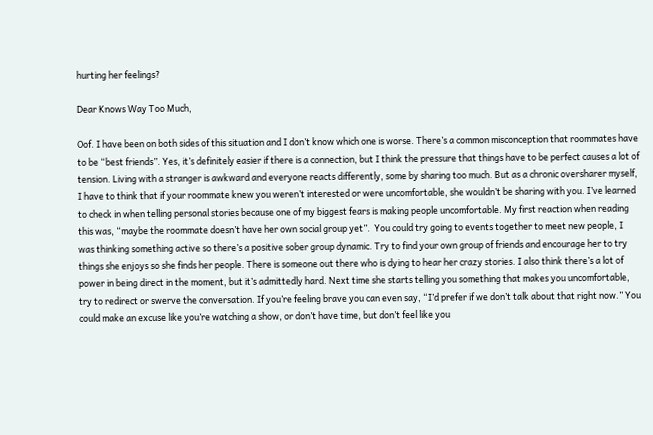hurting her feelings?

Dear Knows Way Too Much,

Oof. I have been on both sides of this situation and I don’t know which one is worse. There’s a common misconception that roommates have to be “best friends”. Yes, it’s definitely easier if there is a connection, but I think the pressure that things have to be perfect causes a lot of tension. Living with a stranger is awkward and everyone reacts differently, some by sharing too much. But as a chronic oversharer myself, I have to think that if your roommate knew you weren’t interested or were uncomfortable, she wouldn’t be sharing with you. I’ve learned to check in when telling personal stories because one of my biggest fears is making people uncomfortable. My first reaction when reading this was, “maybe the roommate doesn’t have her own social group yet”.  You could try going to events together to meet new people, I was thinking something active so there’s a positive sober group dynamic. Try to find your own group of friends and encourage her to try things she enjoys so she finds her people. There is someone out there who is dying to hear her crazy stories. I also think there’s a lot of power in being direct in the moment, but it’s admittedly hard. Next time she starts telling you something that makes you uncomfortable, try to redirect or swerve the conversation. If you’re feeling brave you can even say, “I’d prefer if we don’t talk about that right now.” You could make an excuse like you’re watching a show, or don’t have time, but don’t feel like you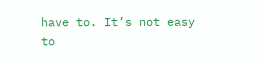have to. It’s not easy to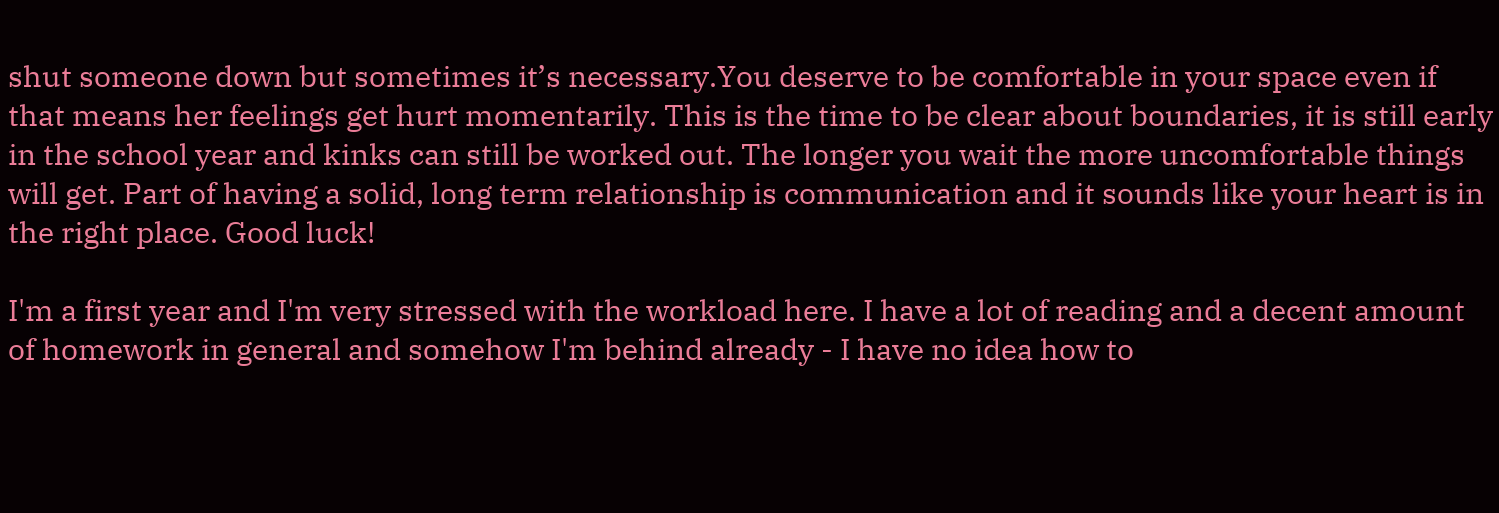shut someone down but sometimes it’s necessary.You deserve to be comfortable in your space even if that means her feelings get hurt momentarily. This is the time to be clear about boundaries, it is still early in the school year and kinks can still be worked out. The longer you wait the more uncomfortable things will get. Part of having a solid, long term relationship is communication and it sounds like your heart is in the right place. Good luck!

I'm a first year and I'm very stressed with the workload here. I have a lot of reading and a decent amount of homework in general and somehow I'm behind already - I have no idea how to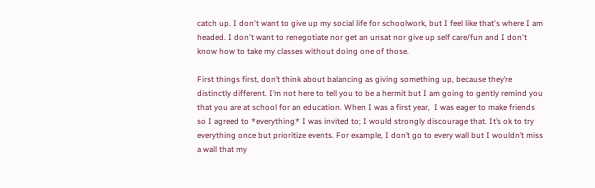catch up. I don't want to give up my social life for schoolwork, but I feel like that's where I am headed. I don't want to renegotiate nor get an unsat nor give up self care/fun and I don't know how to take my classes without doing one of those.

First things first, don’t think about balancing as giving something up, because they’re distinctly different. I’m not here to tell you to be a hermit but I am going to gently remind you that you are at school for an education. When I was a first year,  I was eager to make friends so I agreed to *everything* I was invited to; I would strongly discourage that. It’s ok to try everything once but prioritize events. For example, I don’t go to every wall but I wouldn’t miss a wall that my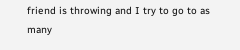friend is throwing and I try to go to as many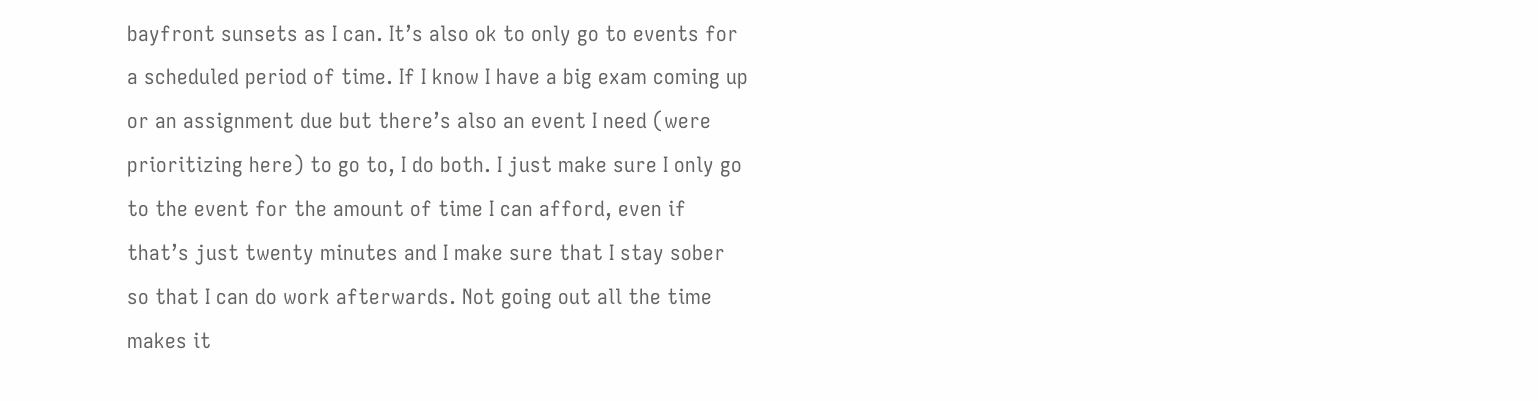bayfront sunsets as I can. It’s also ok to only go to events for a scheduled period of time. If I know I have a big exam coming up or an assignment due but there’s also an event I need (were prioritizing here) to go to, I do both. I just make sure I only go to the event for the amount of time I can afford, even if that’s just twenty minutes and I make sure that I stay sober so that I can do work afterwards. Not going out all the time makes it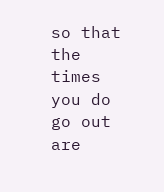so that the times you do go out are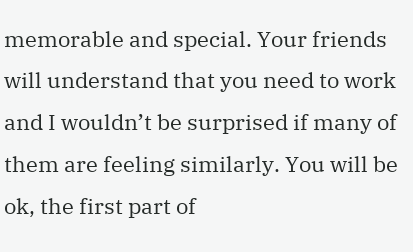memorable and special. Your friends will understand that you need to work and I wouldn’t be surprised if many of them are feeling similarly. You will be ok, the first part of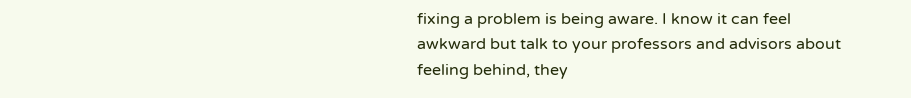fixing a problem is being aware. I know it can feel awkward but talk to your professors and advisors about feeling behind, they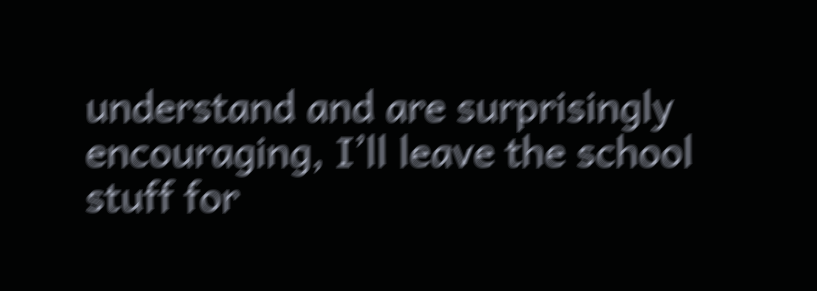understand and are surprisingly encouraging, I’ll leave the school stuff for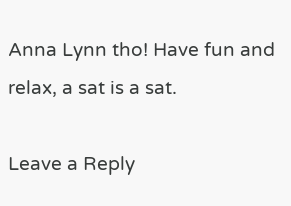Anna Lynn tho! Have fun and relax, a sat is a sat.

Leave a Reply